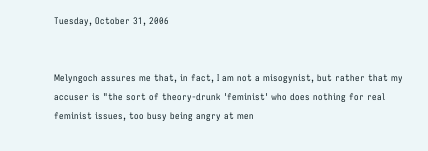Tuesday, October 31, 2006


Melyngoch assures me that, in fact, I am not a misogynist, but rather that my accuser is "the sort of theory-drunk 'feminist' who does nothing for real feminist issues, too busy being angry at men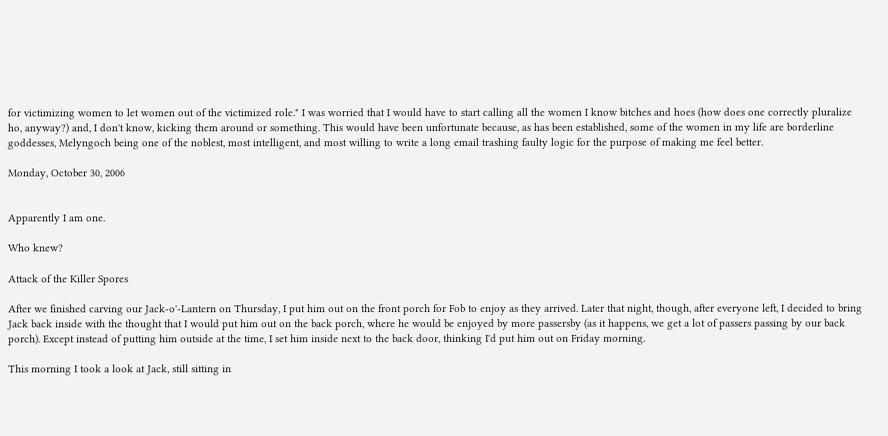for victimizing women to let women out of the victimized role." I was worried that I would have to start calling all the women I know bitches and hoes (how does one correctly pluralize ho, anyway?) and, I don't know, kicking them around or something. This would have been unfortunate because, as has been established, some of the women in my life are borderline goddesses, Melyngoch being one of the noblest, most intelligent, and most willing to write a long email trashing faulty logic for the purpose of making me feel better.

Monday, October 30, 2006


Apparently I am one.

Who knew?

Attack of the Killer Spores

After we finished carving our Jack-o'-Lantern on Thursday, I put him out on the front porch for Fob to enjoy as they arrived. Later that night, though, after everyone left, I decided to bring Jack back inside with the thought that I would put him out on the back porch, where he would be enjoyed by more passersby (as it happens, we get a lot of passers passing by our back porch). Except instead of putting him outside at the time, I set him inside next to the back door, thinking I'd put him out on Friday morning.

This morning I took a look at Jack, still sitting in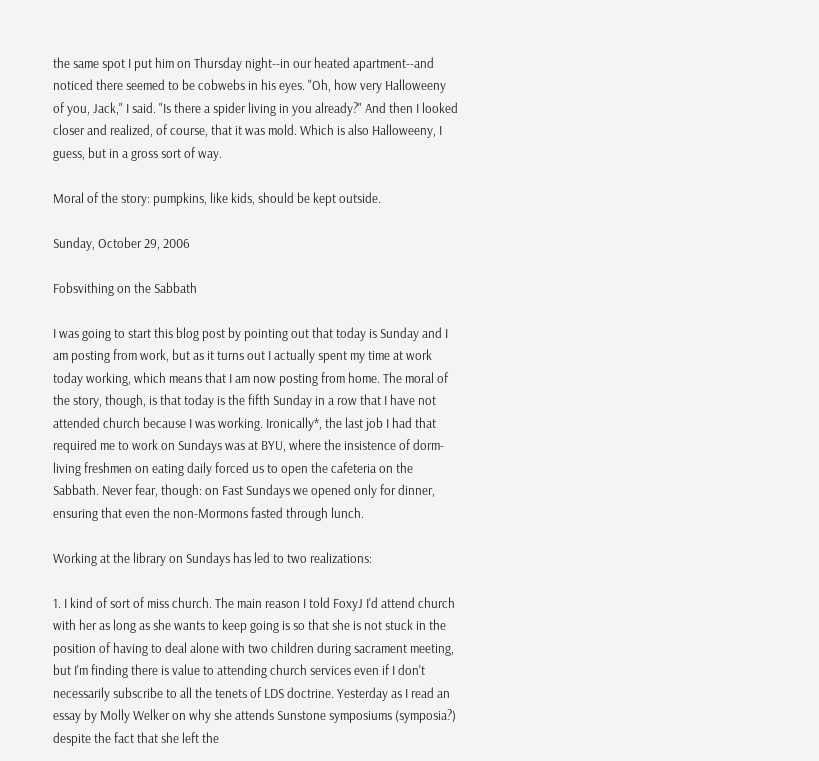the same spot I put him on Thursday night--in our heated apartment--and noticed there seemed to be cobwebs in his eyes. "Oh, how very Halloweeny of you, Jack," I said. "Is there a spider living in you already?" And then I looked closer and realized, of course, that it was mold. Which is also Halloweeny, I guess, but in a gross sort of way.

Moral of the story: pumpkins, like kids, should be kept outside.

Sunday, October 29, 2006

Fobsvithing on the Sabbath

I was going to start this blog post by pointing out that today is Sunday and I am posting from work, but as it turns out I actually spent my time at work today working, which means that I am now posting from home. The moral of the story, though, is that today is the fifth Sunday in a row that I have not attended church because I was working. Ironically*, the last job I had that required me to work on Sundays was at BYU, where the insistence of dorm-living freshmen on eating daily forced us to open the cafeteria on the Sabbath. Never fear, though: on Fast Sundays we opened only for dinner, ensuring that even the non-Mormons fasted through lunch.

Working at the library on Sundays has led to two realizations:

1. I kind of sort of miss church. The main reason I told FoxyJ I'd attend church with her as long as she wants to keep going is so that she is not stuck in the position of having to deal alone with two children during sacrament meeting, but I'm finding there is value to attending church services even if I don't necessarily subscribe to all the tenets of LDS doctrine. Yesterday as I read an essay by Molly Welker on why she attends Sunstone symposiums (symposia?) despite the fact that she left the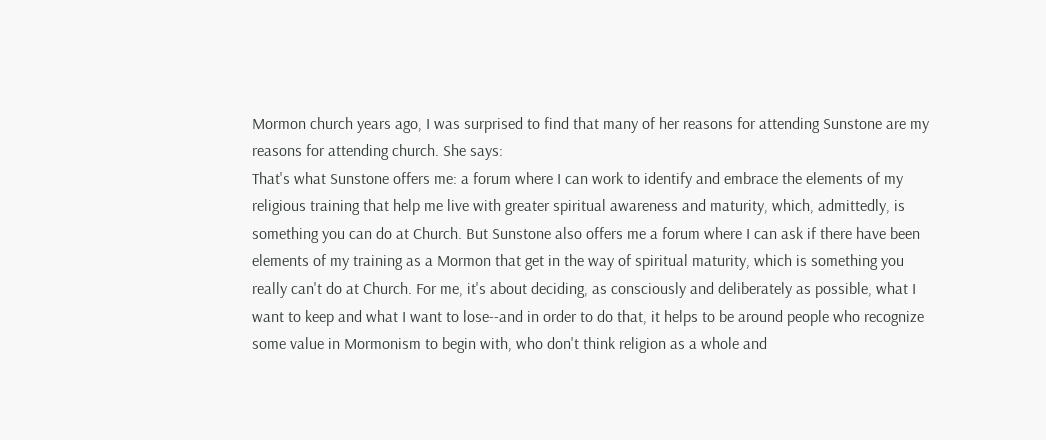Mormon church years ago, I was surprised to find that many of her reasons for attending Sunstone are my reasons for attending church. She says:
That's what Sunstone offers me: a forum where I can work to identify and embrace the elements of my religious training that help me live with greater spiritual awareness and maturity, which, admittedly, is something you can do at Church. But Sunstone also offers me a forum where I can ask if there have been elements of my training as a Mormon that get in the way of spiritual maturity, which is something you really can't do at Church. For me, it's about deciding, as consciously and deliberately as possible, what I want to keep and what I want to lose--and in order to do that, it helps to be around people who recognize some value in Mormonism to begin with, who don't think religion as a whole and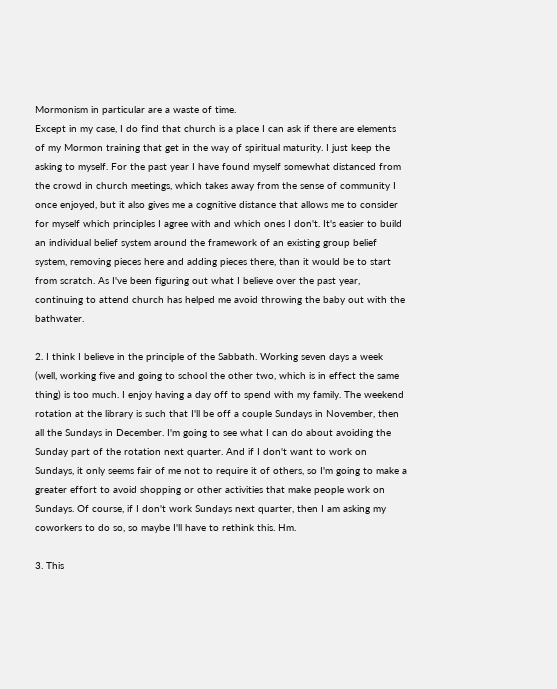Mormonism in particular are a waste of time.
Except in my case, I do find that church is a place I can ask if there are elements of my Mormon training that get in the way of spiritual maturity. I just keep the asking to myself. For the past year I have found myself somewhat distanced from the crowd in church meetings, which takes away from the sense of community I once enjoyed, but it also gives me a cognitive distance that allows me to consider for myself which principles I agree with and which ones I don't. It's easier to build an individual belief system around the framework of an existing group belief system, removing pieces here and adding pieces there, than it would be to start from scratch. As I've been figuring out what I believe over the past year, continuing to attend church has helped me avoid throwing the baby out with the bathwater.

2. I think I believe in the principle of the Sabbath. Working seven days a week (well, working five and going to school the other two, which is in effect the same thing) is too much. I enjoy having a day off to spend with my family. The weekend rotation at the library is such that I'll be off a couple Sundays in November, then all the Sundays in December. I'm going to see what I can do about avoiding the Sunday part of the rotation next quarter. And if I don't want to work on Sundays, it only seems fair of me not to require it of others, so I'm going to make a greater effort to avoid shopping or other activities that make people work on Sundays. Of course, if I don't work Sundays next quarter, then I am asking my coworkers to do so, so maybe I'll have to rethink this. Hm.

3. This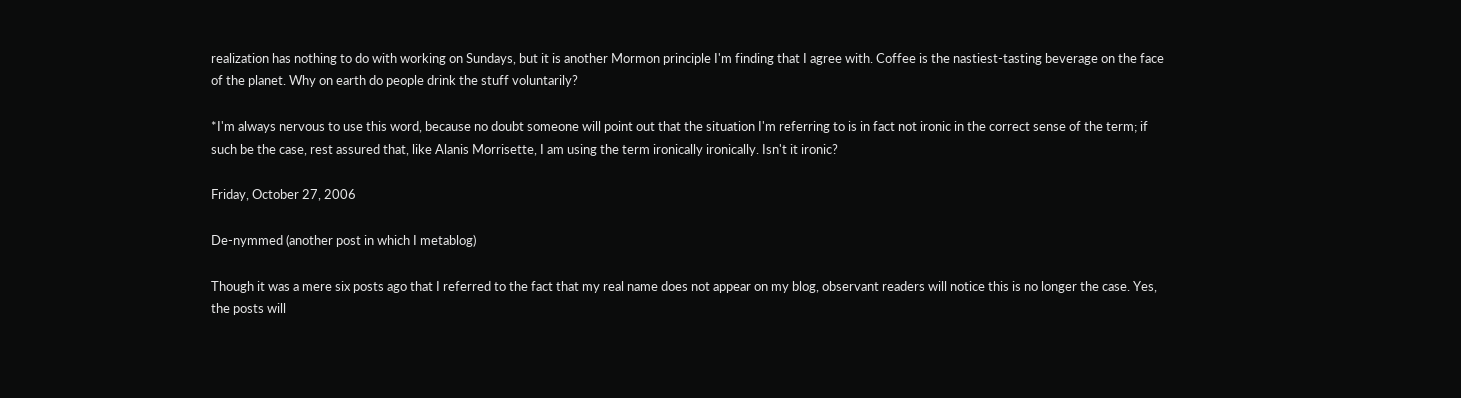realization has nothing to do with working on Sundays, but it is another Mormon principle I'm finding that I agree with. Coffee is the nastiest-tasting beverage on the face of the planet. Why on earth do people drink the stuff voluntarily?

*I'm always nervous to use this word, because no doubt someone will point out that the situation I'm referring to is in fact not ironic in the correct sense of the term; if such be the case, rest assured that, like Alanis Morrisette, I am using the term ironically ironically. Isn't it ironic?

Friday, October 27, 2006

De-nymmed (another post in which I metablog)

Though it was a mere six posts ago that I referred to the fact that my real name does not appear on my blog, observant readers will notice this is no longer the case. Yes, the posts will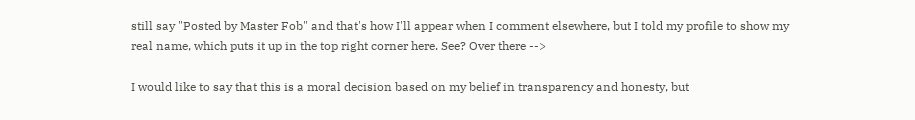still say "Posted by Master Fob" and that's how I'll appear when I comment elsewhere, but I told my profile to show my real name, which puts it up in the top right corner here. See? Over there -->

I would like to say that this is a moral decision based on my belief in transparency and honesty, but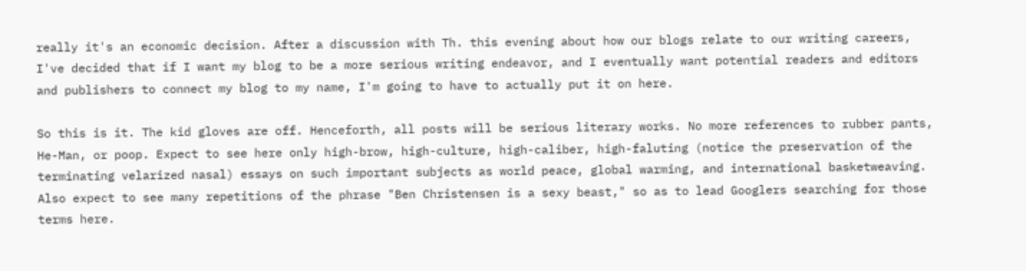really it's an economic decision. After a discussion with Th. this evening about how our blogs relate to our writing careers, I've decided that if I want my blog to be a more serious writing endeavor, and I eventually want potential readers and editors and publishers to connect my blog to my name, I'm going to have to actually put it on here.

So this is it. The kid gloves are off. Henceforth, all posts will be serious literary works. No more references to rubber pants, He-Man, or poop. Expect to see here only high-brow, high-culture, high-caliber, high-faluting (notice the preservation of the terminating velarized nasal) essays on such important subjects as world peace, global warming, and international basketweaving. Also expect to see many repetitions of the phrase "Ben Christensen is a sexy beast," so as to lead Googlers searching for those terms here.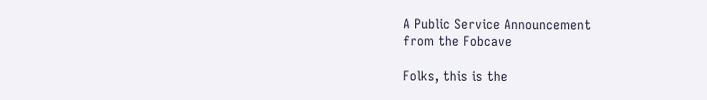A Public Service Announcement
from the Fobcave

Folks, this is the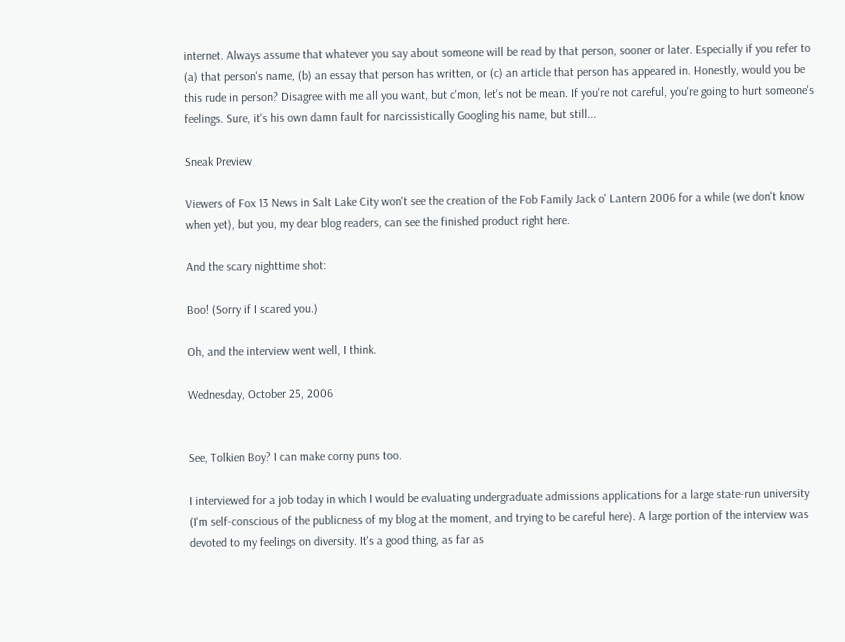internet. Always assume that whatever you say about someone will be read by that person, sooner or later. Especially if you refer to (a) that person's name, (b) an essay that person has written, or (c) an article that person has appeared in. Honestly, would you be this rude in person? Disagree with me all you want, but c'mon, let's not be mean. If you're not careful, you're going to hurt someone's feelings. Sure, it's his own damn fault for narcissistically Googling his name, but still...

Sneak Preview

Viewers of Fox 13 News in Salt Lake City won't see the creation of the Fob Family Jack o' Lantern 2006 for a while (we don't know when yet), but you, my dear blog readers, can see the finished product right here.

And the scary nighttime shot:

Boo! (Sorry if I scared you.)

Oh, and the interview went well, I think.

Wednesday, October 25, 2006


See, Tolkien Boy? I can make corny puns too.

I interviewed for a job today in which I would be evaluating undergraduate admissions applications for a large state-run university (I'm self-conscious of the publicness of my blog at the moment, and trying to be careful here). A large portion of the interview was devoted to my feelings on diversity. It's a good thing, as far as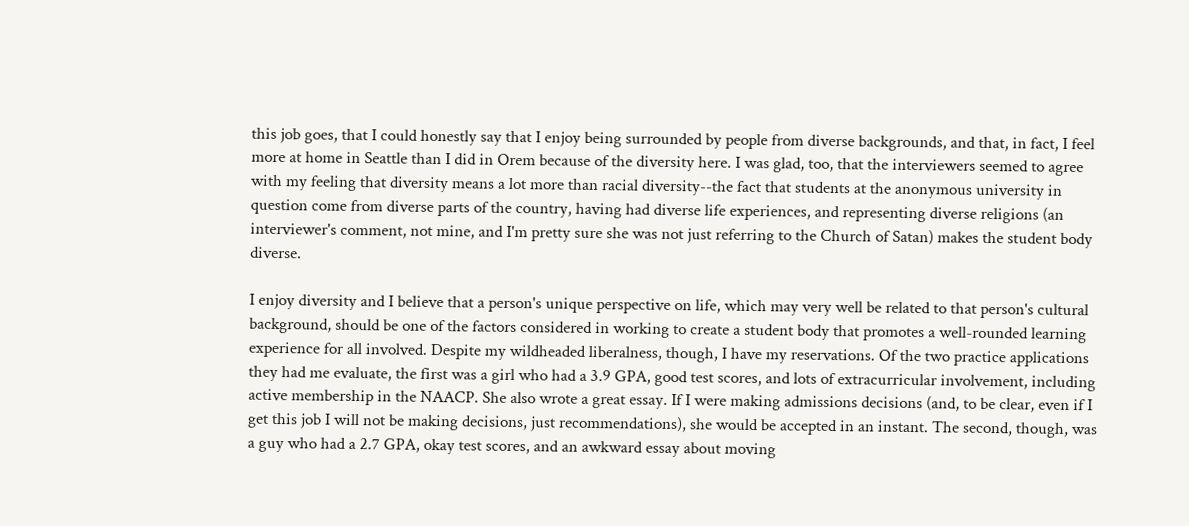this job goes, that I could honestly say that I enjoy being surrounded by people from diverse backgrounds, and that, in fact, I feel more at home in Seattle than I did in Orem because of the diversity here. I was glad, too, that the interviewers seemed to agree with my feeling that diversity means a lot more than racial diversity--the fact that students at the anonymous university in question come from diverse parts of the country, having had diverse life experiences, and representing diverse religions (an interviewer's comment, not mine, and I'm pretty sure she was not just referring to the Church of Satan) makes the student body diverse.

I enjoy diversity and I believe that a person's unique perspective on life, which may very well be related to that person's cultural background, should be one of the factors considered in working to create a student body that promotes a well-rounded learning experience for all involved. Despite my wildheaded liberalness, though, I have my reservations. Of the two practice applications they had me evaluate, the first was a girl who had a 3.9 GPA, good test scores, and lots of extracurricular involvement, including active membership in the NAACP. She also wrote a great essay. If I were making admissions decisions (and, to be clear, even if I get this job I will not be making decisions, just recommendations), she would be accepted in an instant. The second, though, was a guy who had a 2.7 GPA, okay test scores, and an awkward essay about moving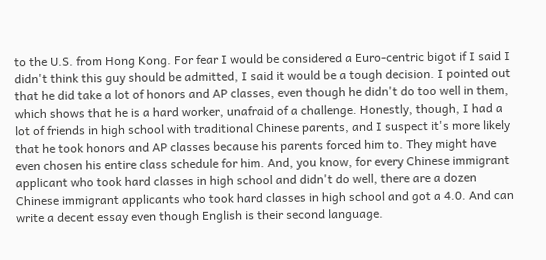to the U.S. from Hong Kong. For fear I would be considered a Euro-centric bigot if I said I didn't think this guy should be admitted, I said it would be a tough decision. I pointed out that he did take a lot of honors and AP classes, even though he didn't do too well in them, which shows that he is a hard worker, unafraid of a challenge. Honestly, though, I had a lot of friends in high school with traditional Chinese parents, and I suspect it's more likely that he took honors and AP classes because his parents forced him to. They might have even chosen his entire class schedule for him. And, you know, for every Chinese immigrant applicant who took hard classes in high school and didn't do well, there are a dozen Chinese immigrant applicants who took hard classes in high school and got a 4.0. And can write a decent essay even though English is their second language.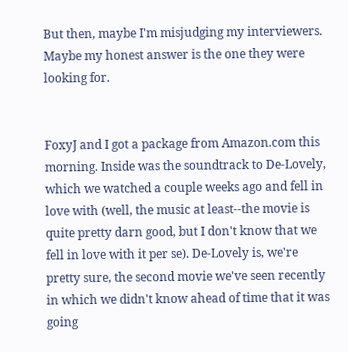But then, maybe I'm misjudging my interviewers. Maybe my honest answer is the one they were looking for.


FoxyJ and I got a package from Amazon.com this morning. Inside was the soundtrack to De-Lovely, which we watched a couple weeks ago and fell in love with (well, the music at least--the movie is quite pretty darn good, but I don't know that we fell in love with it per se). De-Lovely is, we're pretty sure, the second movie we've seen recently in which we didn't know ahead of time that it was going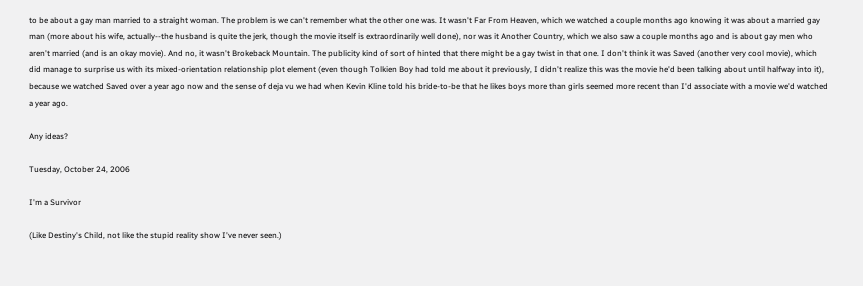to be about a gay man married to a straight woman. The problem is we can't remember what the other one was. It wasn't Far From Heaven, which we watched a couple months ago knowing it was about a married gay man (more about his wife, actually--the husband is quite the jerk, though the movie itself is extraordinarily well done), nor was it Another Country, which we also saw a couple months ago and is about gay men who aren't married (and is an okay movie). And no, it wasn't Brokeback Mountain. The publicity kind of sort of hinted that there might be a gay twist in that one. I don't think it was Saved (another very cool movie), which did manage to surprise us with its mixed-orientation relationship plot element (even though Tolkien Boy had told me about it previously, I didn't realize this was the movie he'd been talking about until halfway into it), because we watched Saved over a year ago now and the sense of deja vu we had when Kevin Kline told his bride-to-be that he likes boys more than girls seemed more recent than I'd associate with a movie we'd watched a year ago.

Any ideas?

Tuesday, October 24, 2006

I'm a Survivor

(Like Destiny's Child, not like the stupid reality show I've never seen.)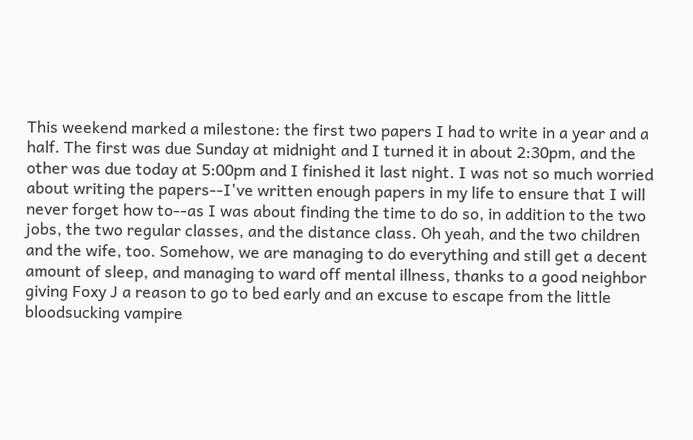This weekend marked a milestone: the first two papers I had to write in a year and a half. The first was due Sunday at midnight and I turned it in about 2:30pm, and the other was due today at 5:00pm and I finished it last night. I was not so much worried about writing the papers--I've written enough papers in my life to ensure that I will never forget how to--as I was about finding the time to do so, in addition to the two jobs, the two regular classes, and the distance class. Oh yeah, and the two children and the wife, too. Somehow, we are managing to do everything and still get a decent amount of sleep, and managing to ward off mental illness, thanks to a good neighbor giving Foxy J a reason to go to bed early and an excuse to escape from the little bloodsucking vampire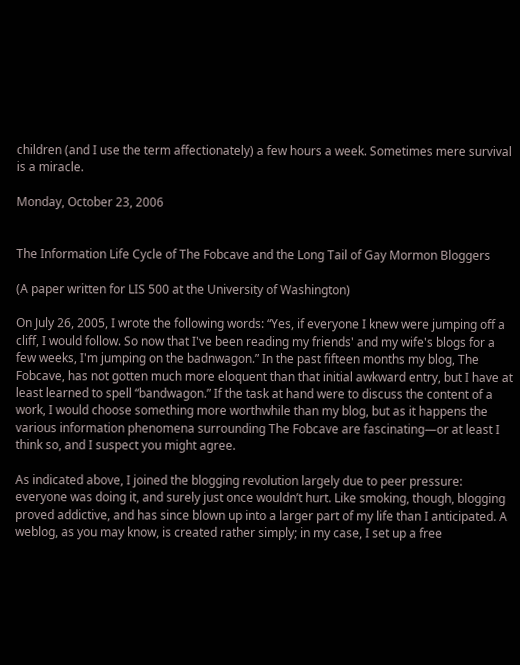children (and I use the term affectionately) a few hours a week. Sometimes mere survival is a miracle.

Monday, October 23, 2006


The Information Life Cycle of The Fobcave and the Long Tail of Gay Mormon Bloggers

(A paper written for LIS 500 at the University of Washington)

On July 26, 2005, I wrote the following words: “Yes, if everyone I knew were jumping off a cliff, I would follow. So now that I've been reading my friends' and my wife's blogs for a few weeks, I'm jumping on the badnwagon.” In the past fifteen months my blog, The Fobcave, has not gotten much more eloquent than that initial awkward entry, but I have at least learned to spell “bandwagon.” If the task at hand were to discuss the content of a work, I would choose something more worthwhile than my blog, but as it happens the various information phenomena surrounding The Fobcave are fascinating—or at least I think so, and I suspect you might agree.

As indicated above, I joined the blogging revolution largely due to peer pressure: everyone was doing it, and surely just once wouldn’t hurt. Like smoking, though, blogging proved addictive, and has since blown up into a larger part of my life than I anticipated. A weblog, as you may know, is created rather simply; in my case, I set up a free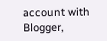account with Blogger,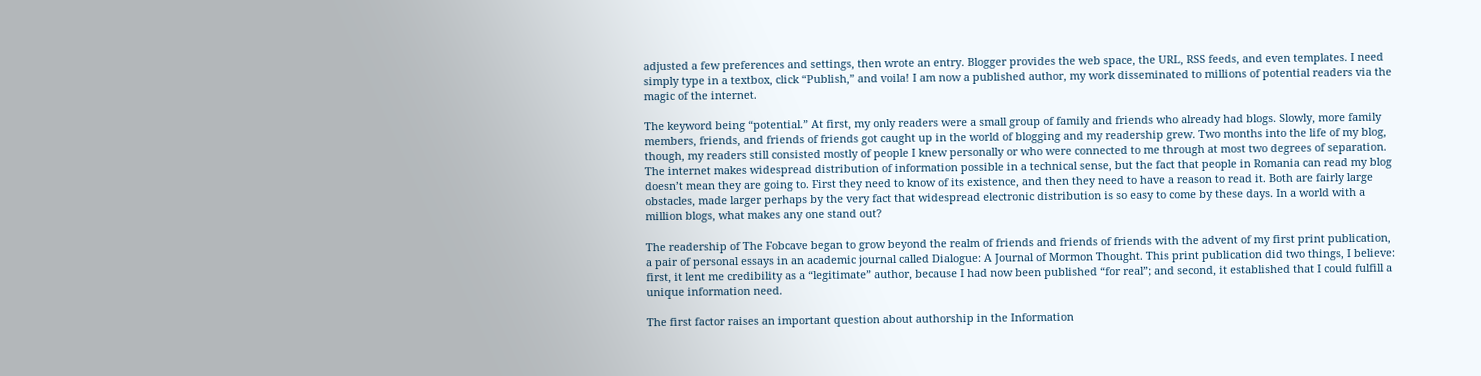adjusted a few preferences and settings, then wrote an entry. Blogger provides the web space, the URL, RSS feeds, and even templates. I need simply type in a textbox, click “Publish,” and voila! I am now a published author, my work disseminated to millions of potential readers via the magic of the internet.

The keyword being “potential.” At first, my only readers were a small group of family and friends who already had blogs. Slowly, more family members, friends, and friends of friends got caught up in the world of blogging and my readership grew. Two months into the life of my blog, though, my readers still consisted mostly of people I knew personally or who were connected to me through at most two degrees of separation. The internet makes widespread distribution of information possible in a technical sense, but the fact that people in Romania can read my blog doesn’t mean they are going to. First they need to know of its existence, and then they need to have a reason to read it. Both are fairly large obstacles, made larger perhaps by the very fact that widespread electronic distribution is so easy to come by these days. In a world with a million blogs, what makes any one stand out?

The readership of The Fobcave began to grow beyond the realm of friends and friends of friends with the advent of my first print publication, a pair of personal essays in an academic journal called Dialogue: A Journal of Mormon Thought. This print publication did two things, I believe: first, it lent me credibility as a “legitimate” author, because I had now been published “for real”; and second, it established that I could fulfill a unique information need.

The first factor raises an important question about authorship in the Information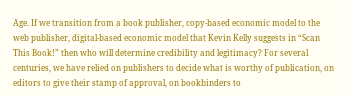Age. If we transition from a book publisher, copy-based economic model to the web publisher, digital-based economic model that Kevin Kelly suggests in “Scan This Book!” then who will determine credibility and legitimacy? For several centuries, we have relied on publishers to decide what is worthy of publication, on editors to give their stamp of approval, on bookbinders to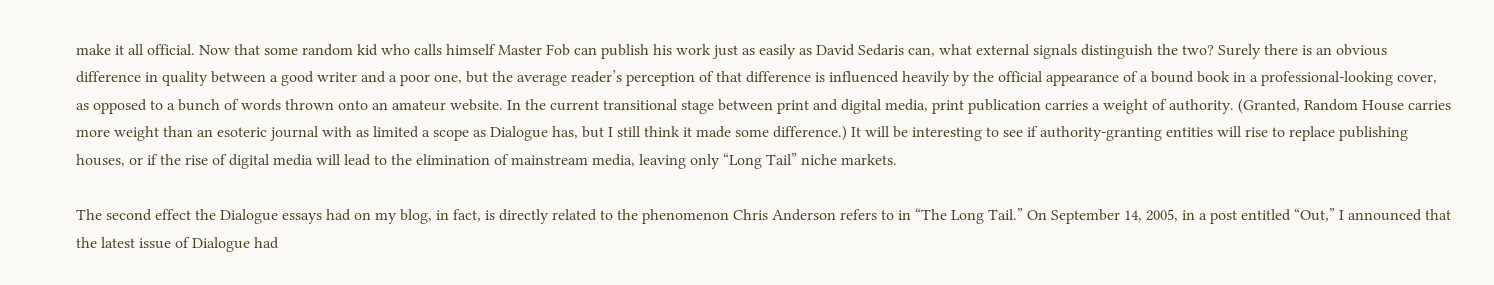make it all official. Now that some random kid who calls himself Master Fob can publish his work just as easily as David Sedaris can, what external signals distinguish the two? Surely there is an obvious difference in quality between a good writer and a poor one, but the average reader’s perception of that difference is influenced heavily by the official appearance of a bound book in a professional-looking cover, as opposed to a bunch of words thrown onto an amateur website. In the current transitional stage between print and digital media, print publication carries a weight of authority. (Granted, Random House carries more weight than an esoteric journal with as limited a scope as Dialogue has, but I still think it made some difference.) It will be interesting to see if authority-granting entities will rise to replace publishing houses, or if the rise of digital media will lead to the elimination of mainstream media, leaving only “Long Tail” niche markets.

The second effect the Dialogue essays had on my blog, in fact, is directly related to the phenomenon Chris Anderson refers to in “The Long Tail.” On September 14, 2005, in a post entitled “Out,” I announced that the latest issue of Dialogue had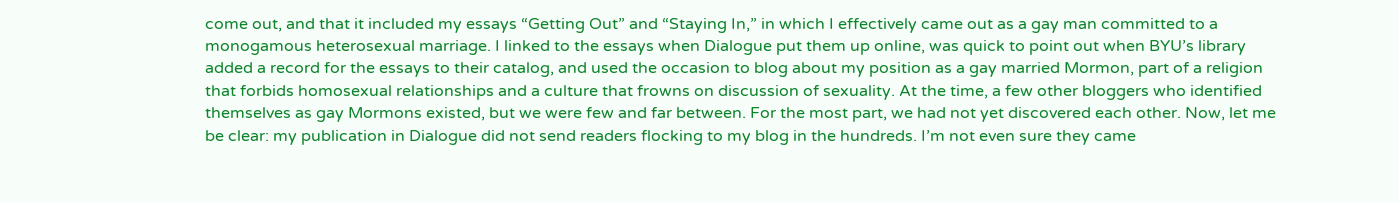come out, and that it included my essays “Getting Out” and “Staying In,” in which I effectively came out as a gay man committed to a monogamous heterosexual marriage. I linked to the essays when Dialogue put them up online, was quick to point out when BYU’s library added a record for the essays to their catalog, and used the occasion to blog about my position as a gay married Mormon, part of a religion that forbids homosexual relationships and a culture that frowns on discussion of sexuality. At the time, a few other bloggers who identified themselves as gay Mormons existed, but we were few and far between. For the most part, we had not yet discovered each other. Now, let me be clear: my publication in Dialogue did not send readers flocking to my blog in the hundreds. I’m not even sure they came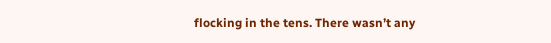flocking in the tens. There wasn’t any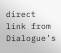direct link from Dialogue’s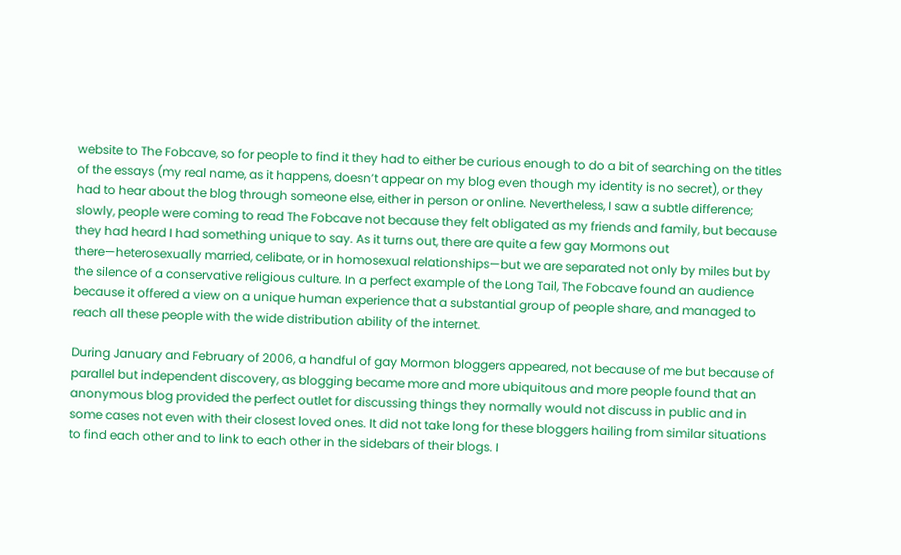website to The Fobcave, so for people to find it they had to either be curious enough to do a bit of searching on the titles of the essays (my real name, as it happens, doesn’t appear on my blog even though my identity is no secret), or they had to hear about the blog through someone else, either in person or online. Nevertheless, I saw a subtle difference; slowly, people were coming to read The Fobcave not because they felt obligated as my friends and family, but because they had heard I had something unique to say. As it turns out, there are quite a few gay Mormons out there—heterosexually married, celibate, or in homosexual relationships—but we are separated not only by miles but by the silence of a conservative religious culture. In a perfect example of the Long Tail, The Fobcave found an audience because it offered a view on a unique human experience that a substantial group of people share, and managed to reach all these people with the wide distribution ability of the internet.

During January and February of 2006, a handful of gay Mormon bloggers appeared, not because of me but because of parallel but independent discovery, as blogging became more and more ubiquitous and more people found that an anonymous blog provided the perfect outlet for discussing things they normally would not discuss in public and in some cases not even with their closest loved ones. It did not take long for these bloggers hailing from similar situations to find each other and to link to each other in the sidebars of their blogs. I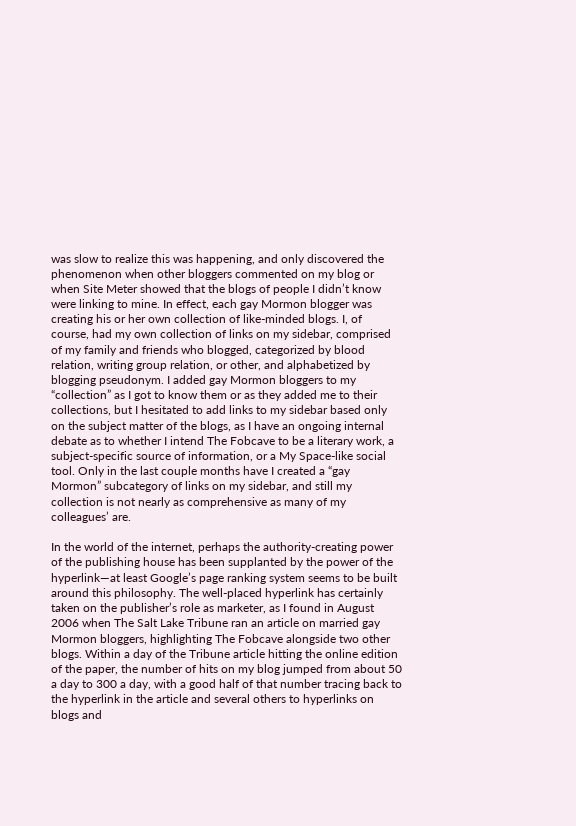was slow to realize this was happening, and only discovered the phenomenon when other bloggers commented on my blog or when Site Meter showed that the blogs of people I didn’t know were linking to mine. In effect, each gay Mormon blogger was creating his or her own collection of like-minded blogs. I, of course, had my own collection of links on my sidebar, comprised of my family and friends who blogged, categorized by blood relation, writing group relation, or other, and alphabetized by blogging pseudonym. I added gay Mormon bloggers to my “collection” as I got to know them or as they added me to their collections, but I hesitated to add links to my sidebar based only on the subject matter of the blogs, as I have an ongoing internal debate as to whether I intend The Fobcave to be a literary work, a subject-specific source of information, or a My Space-like social tool. Only in the last couple months have I created a “gay Mormon” subcategory of links on my sidebar, and still my collection is not nearly as comprehensive as many of my colleagues’ are.

In the world of the internet, perhaps the authority-creating power of the publishing house has been supplanted by the power of the hyperlink—at least Google’s page ranking system seems to be built around this philosophy. The well-placed hyperlink has certainly taken on the publisher’s role as marketer, as I found in August 2006 when The Salt Lake Tribune ran an article on married gay Mormon bloggers, highlighting The Fobcave alongside two other blogs. Within a day of the Tribune article hitting the online edition of the paper, the number of hits on my blog jumped from about 50 a day to 300 a day, with a good half of that number tracing back to the hyperlink in the article and several others to hyperlinks on blogs and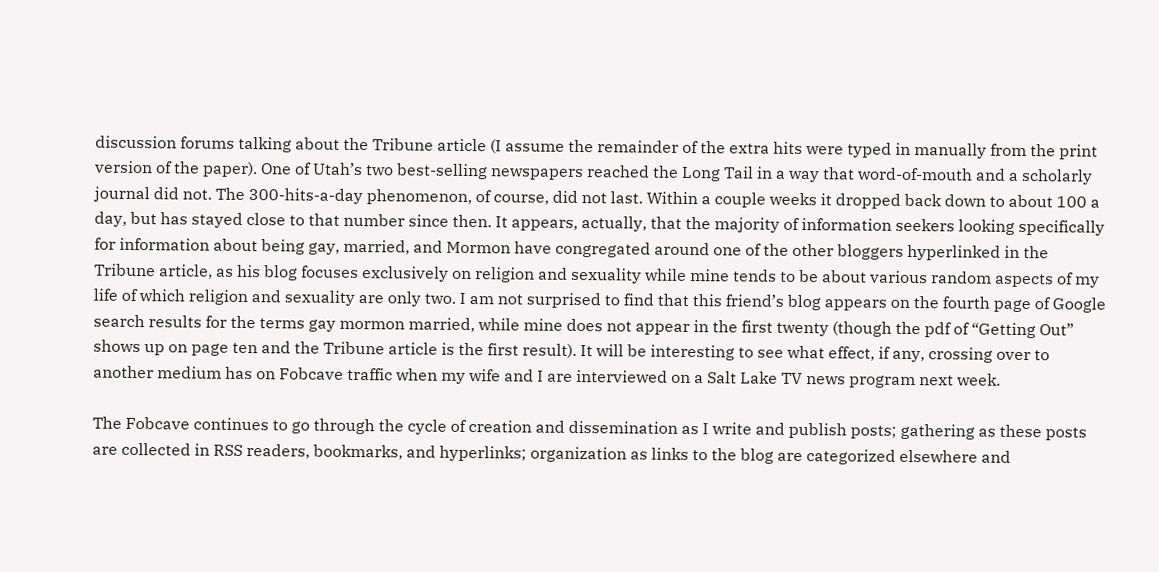discussion forums talking about the Tribune article (I assume the remainder of the extra hits were typed in manually from the print version of the paper). One of Utah’s two best-selling newspapers reached the Long Tail in a way that word-of-mouth and a scholarly journal did not. The 300-hits-a-day phenomenon, of course, did not last. Within a couple weeks it dropped back down to about 100 a day, but has stayed close to that number since then. It appears, actually, that the majority of information seekers looking specifically for information about being gay, married, and Mormon have congregated around one of the other bloggers hyperlinked in the Tribune article, as his blog focuses exclusively on religion and sexuality while mine tends to be about various random aspects of my life of which religion and sexuality are only two. I am not surprised to find that this friend’s blog appears on the fourth page of Google search results for the terms gay mormon married, while mine does not appear in the first twenty (though the pdf of “Getting Out” shows up on page ten and the Tribune article is the first result). It will be interesting to see what effect, if any, crossing over to another medium has on Fobcave traffic when my wife and I are interviewed on a Salt Lake TV news program next week.

The Fobcave continues to go through the cycle of creation and dissemination as I write and publish posts; gathering as these posts are collected in RSS readers, bookmarks, and hyperlinks; organization as links to the blog are categorized elsewhere and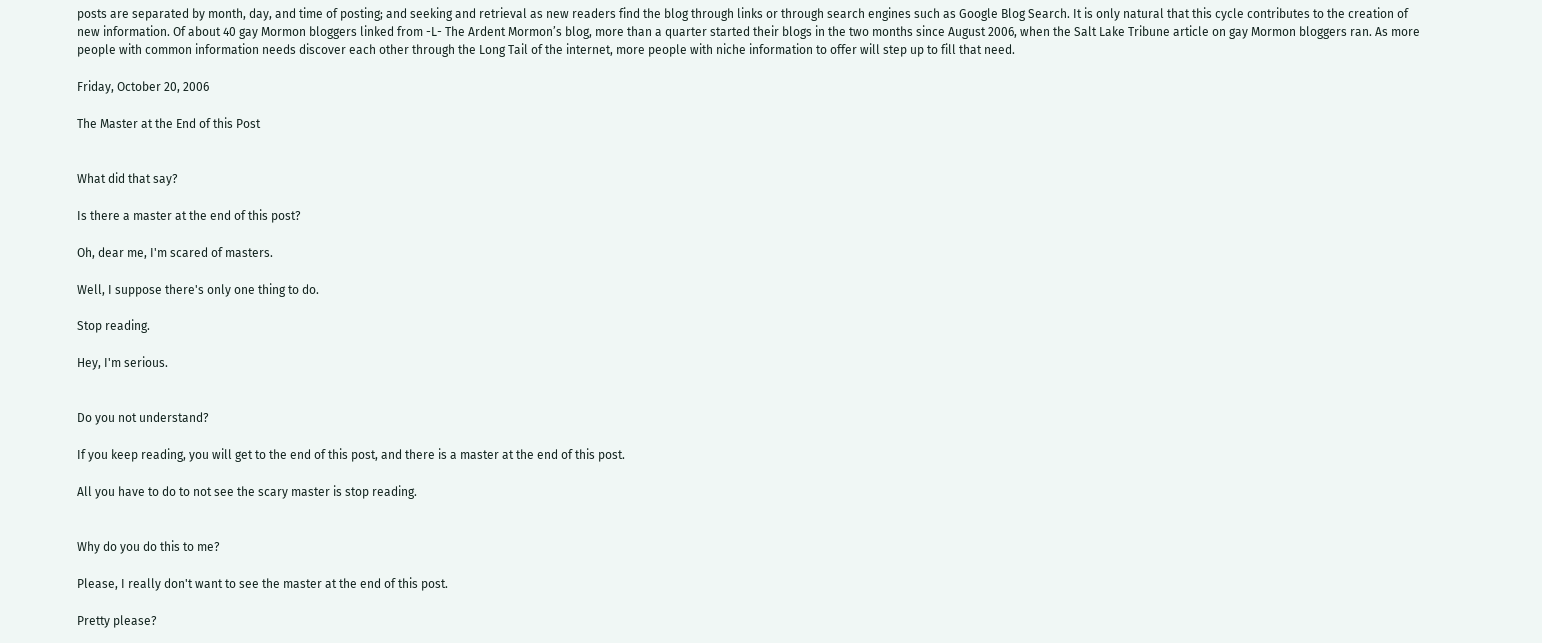posts are separated by month, day, and time of posting; and seeking and retrieval as new readers find the blog through links or through search engines such as Google Blog Search. It is only natural that this cycle contributes to the creation of new information. Of about 40 gay Mormon bloggers linked from -L- The Ardent Mormon’s blog, more than a quarter started their blogs in the two months since August 2006, when the Salt Lake Tribune article on gay Mormon bloggers ran. As more people with common information needs discover each other through the Long Tail of the internet, more people with niche information to offer will step up to fill that need.

Friday, October 20, 2006

The Master at the End of this Post


What did that say?

Is there a master at the end of this post?

Oh, dear me, I'm scared of masters.

Well, I suppose there's only one thing to do.

Stop reading.

Hey, I'm serious.


Do you not understand?

If you keep reading, you will get to the end of this post, and there is a master at the end of this post.

All you have to do to not see the scary master is stop reading.


Why do you do this to me?

Please, I really don't want to see the master at the end of this post.

Pretty please?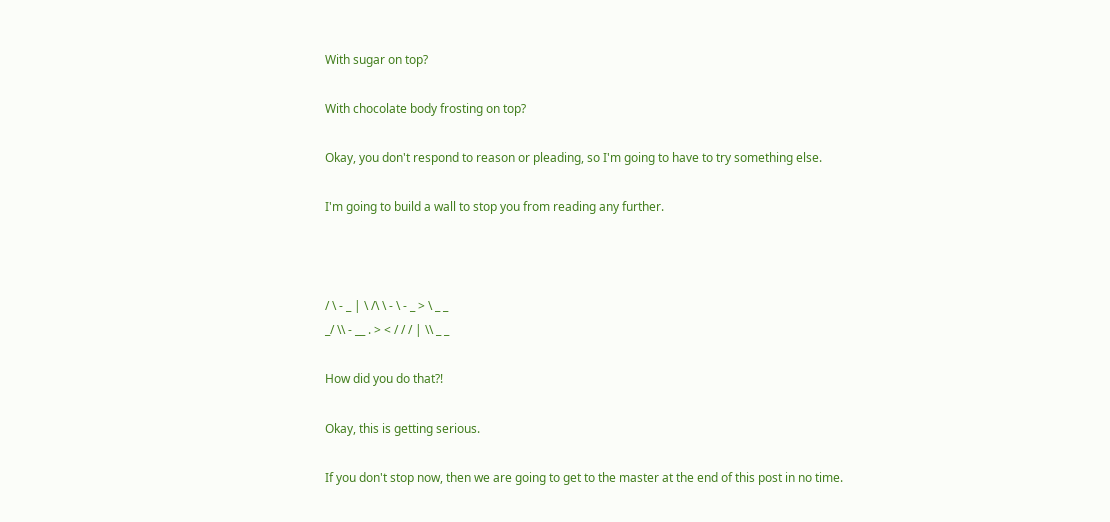With sugar on top?

With chocolate body frosting on top?

Okay, you don't respond to reason or pleading, so I'm going to have to try something else.

I'm going to build a wall to stop you from reading any further.



/ \ - _ | \ /\ \ - \ - _ > \ _ _
_/ \\ - __ . > < / / / | \\ _ _

How did you do that?!

Okay, this is getting serious.

If you don't stop now, then we are going to get to the master at the end of this post in no time.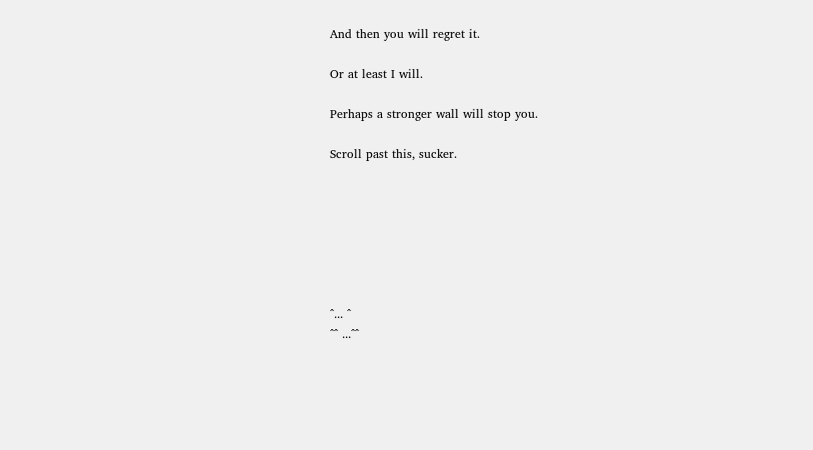And then you will regret it.

Or at least I will.

Perhaps a stronger wall will stop you.

Scroll past this, sucker.







^... ^
^^ ...^^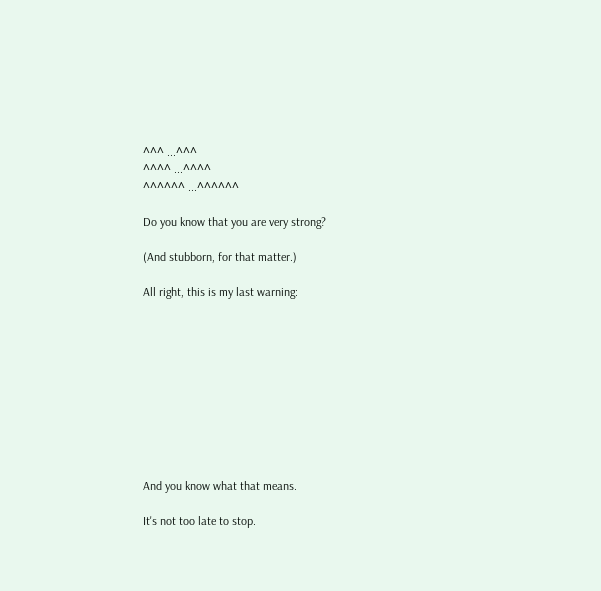^^^ ...^^^
^^^^ ...^^^^
^^^^^^ ...^^^^^^

Do you know that you are very strong?

(And stubborn, for that matter.)

All right, this is my last warning:










And you know what that means.

It's not too late to stop.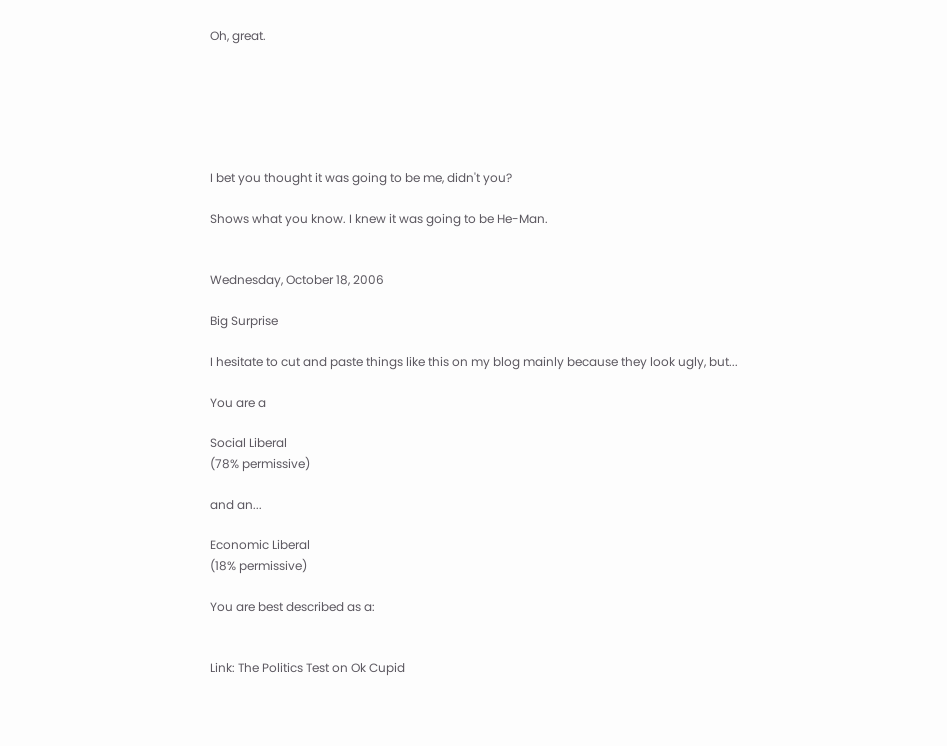Oh, great.






I bet you thought it was going to be me, didn't you?

Shows what you know. I knew it was going to be He-Man.


Wednesday, October 18, 2006

Big Surprise

I hesitate to cut and paste things like this on my blog mainly because they look ugly, but...

You are a

Social Liberal
(78% permissive)

and an...

Economic Liberal
(18% permissive)

You are best described as a:


Link: The Politics Test on Ok Cupid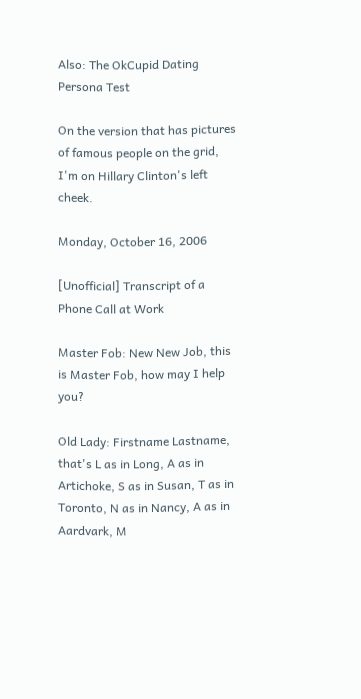Also: The OkCupid Dating Persona Test

On the version that has pictures of famous people on the grid, I'm on Hillary Clinton's left cheek.

Monday, October 16, 2006

[Unofficial] Transcript of a Phone Call at Work

Master Fob: New New Job, this is Master Fob, how may I help you?

Old Lady: Firstname Lastname, that's L as in Long, A as in Artichoke, S as in Susan, T as in Toronto, N as in Nancy, A as in Aardvark, M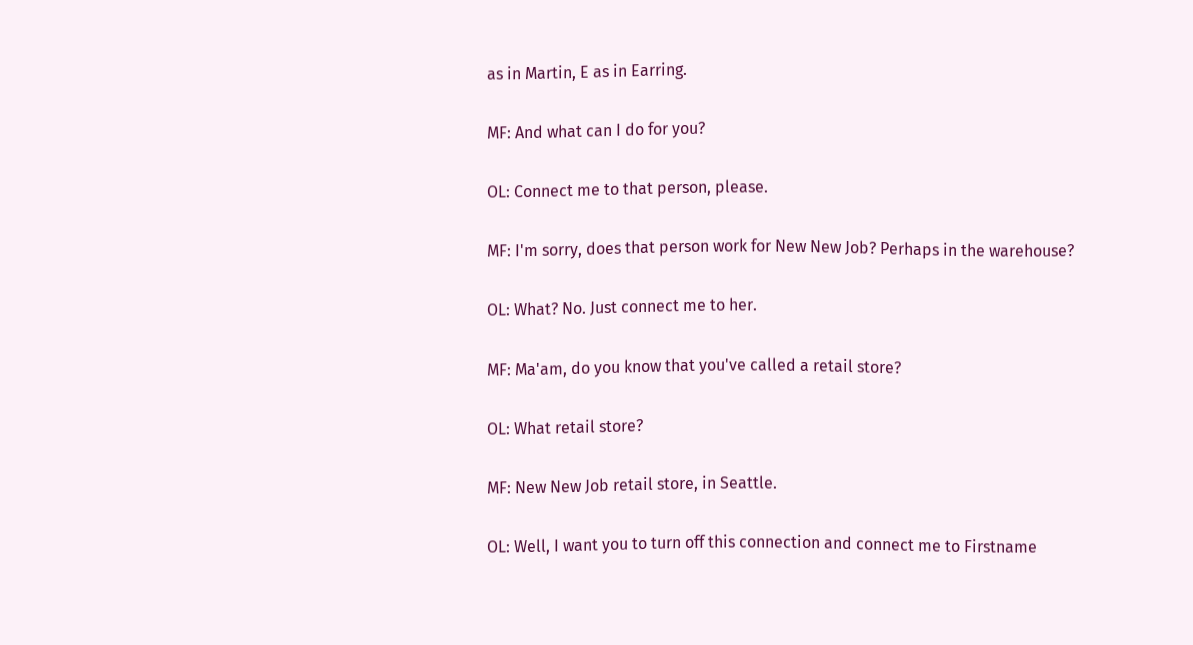as in Martin, E as in Earring.

MF: And what can I do for you?

OL: Connect me to that person, please.

MF: I'm sorry, does that person work for New New Job? Perhaps in the warehouse?

OL: What? No. Just connect me to her.

MF: Ma'am, do you know that you've called a retail store?

OL: What retail store?

MF: New New Job retail store, in Seattle.

OL: Well, I want you to turn off this connection and connect me to Firstname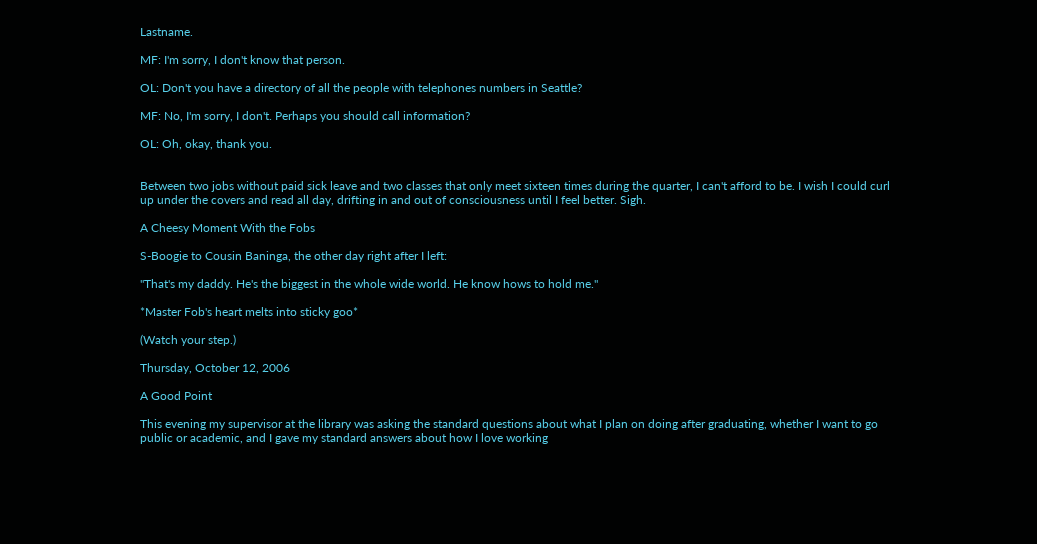Lastname.

MF: I'm sorry, I don't know that person.

OL: Don't you have a directory of all the people with telephones numbers in Seattle?

MF: No, I'm sorry, I don't. Perhaps you should call information?

OL: Oh, okay, thank you.


Between two jobs without paid sick leave and two classes that only meet sixteen times during the quarter, I can't afford to be. I wish I could curl up under the covers and read all day, drifting in and out of consciousness until I feel better. Sigh.

A Cheesy Moment With the Fobs

S-Boogie to Cousin Baninga, the other day right after I left:

"That's my daddy. He's the biggest in the whole wide world. He know hows to hold me."

*Master Fob's heart melts into sticky goo*

(Watch your step.)

Thursday, October 12, 2006

A Good Point

This evening my supervisor at the library was asking the standard questions about what I plan on doing after graduating, whether I want to go public or academic, and I gave my standard answers about how I love working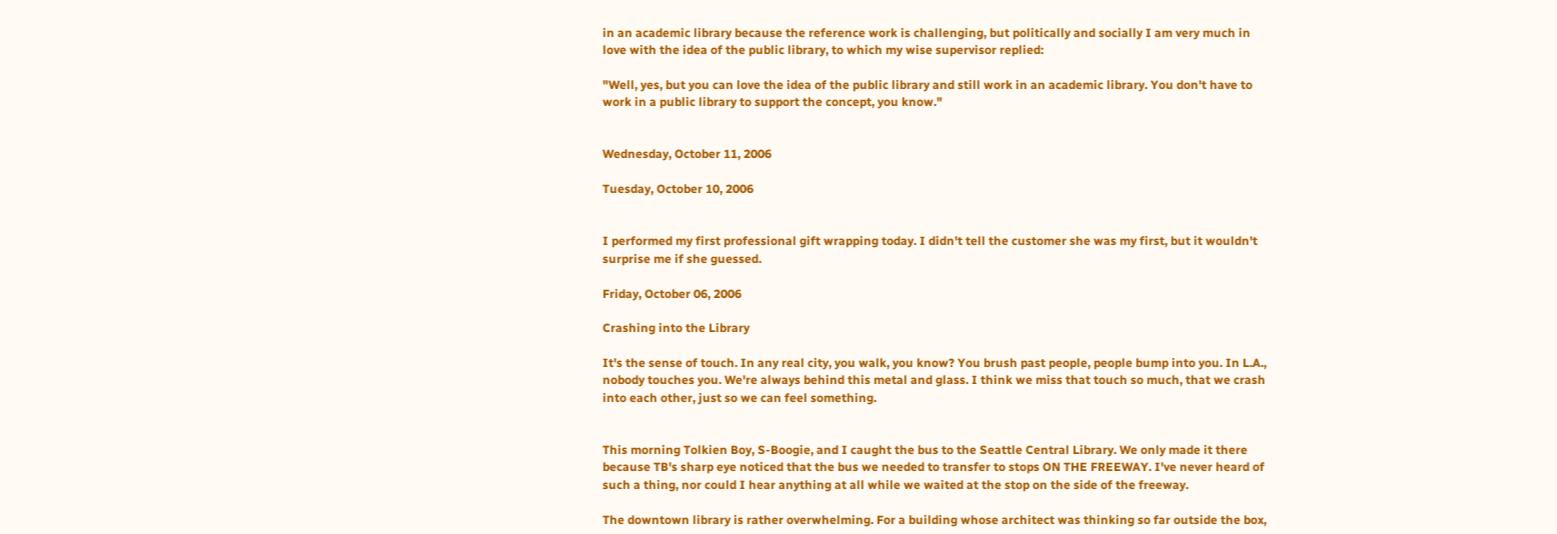in an academic library because the reference work is challenging, but politically and socially I am very much in love with the idea of the public library, to which my wise supervisor replied:

"Well, yes, but you can love the idea of the public library and still work in an academic library. You don't have to work in a public library to support the concept, you know."


Wednesday, October 11, 2006

Tuesday, October 10, 2006


I performed my first professional gift wrapping today. I didn't tell the customer she was my first, but it wouldn't surprise me if she guessed.

Friday, October 06, 2006

Crashing into the Library

It's the sense of touch. In any real city, you walk, you know? You brush past people, people bump into you. In L.A., nobody touches you. We're always behind this metal and glass. I think we miss that touch so much, that we crash into each other, just so we can feel something.


This morning Tolkien Boy, S-Boogie, and I caught the bus to the Seattle Central Library. We only made it there because TB's sharp eye noticed that the bus we needed to transfer to stops ON THE FREEWAY. I've never heard of such a thing, nor could I hear anything at all while we waited at the stop on the side of the freeway.

The downtown library is rather overwhelming. For a building whose architect was thinking so far outside the box,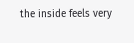the inside feels very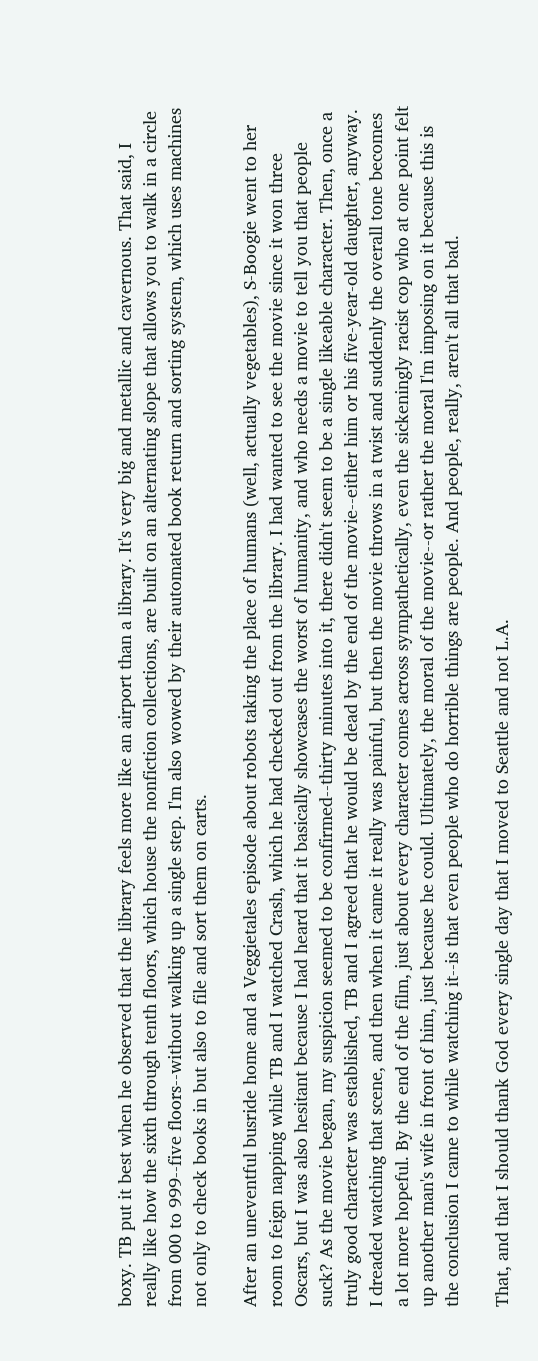boxy. TB put it best when he observed that the library feels more like an airport than a library. It's very big and metallic and cavernous. That said, I really like how the sixth through tenth floors, which house the nonfiction collections, are built on an alternating slope that allows you to walk in a circle from 000 to 999--five floors--without walking up a single step. I'm also wowed by their automated book return and sorting system, which uses machines not only to check books in but also to file and sort them on carts.

After an uneventful busride home and a Veggietales episode about robots taking the place of humans (well, actually vegetables), S-Boogie went to her room to feign napping while TB and I watched Crash, which he had checked out from the library. I had wanted to see the movie since it won three Oscars, but I was also hesitant because I had heard that it basically showcases the worst of humanity, and who needs a movie to tell you that people suck? As the movie began, my suspicion seemed to be confirmed--thirty minutes into it, there didn't seem to be a single likeable character. Then, once a truly good character was established, TB and I agreed that he would be dead by the end of the movie--either him or his five-year-old daughter, anyway. I dreaded watching that scene, and then when it came it really was painful, but then the movie throws in a twist and suddenly the overall tone becomes a lot more hopeful. By the end of the film, just about every character comes across sympathetically, even the sickeningly racist cop who at one point felt up another man's wife in front of him, just because he could. Ultimately, the moral of the movie--or rather the moral I'm imposing on it because this is the conclusion I came to while watching it--is that even people who do horrible things are people. And people, really, aren't all that bad.

That, and that I should thank God every single day that I moved to Seattle and not L.A.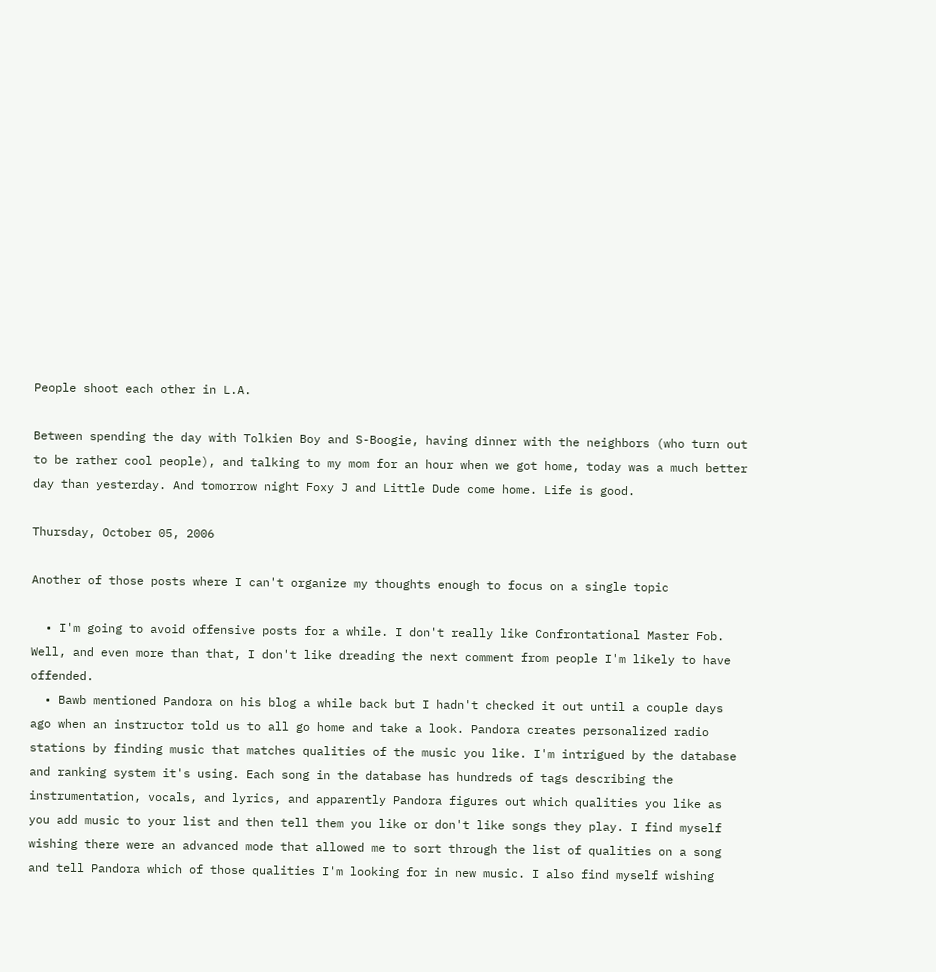People shoot each other in L.A.

Between spending the day with Tolkien Boy and S-Boogie, having dinner with the neighbors (who turn out to be rather cool people), and talking to my mom for an hour when we got home, today was a much better day than yesterday. And tomorrow night Foxy J and Little Dude come home. Life is good.

Thursday, October 05, 2006

Another of those posts where I can't organize my thoughts enough to focus on a single topic

  • I'm going to avoid offensive posts for a while. I don't really like Confrontational Master Fob. Well, and even more than that, I don't like dreading the next comment from people I'm likely to have offended.
  • Bawb mentioned Pandora on his blog a while back but I hadn't checked it out until a couple days ago when an instructor told us to all go home and take a look. Pandora creates personalized radio stations by finding music that matches qualities of the music you like. I'm intrigued by the database and ranking system it's using. Each song in the database has hundreds of tags describing the instrumentation, vocals, and lyrics, and apparently Pandora figures out which qualities you like as you add music to your list and then tell them you like or don't like songs they play. I find myself wishing there were an advanced mode that allowed me to sort through the list of qualities on a song and tell Pandora which of those qualities I'm looking for in new music. I also find myself wishing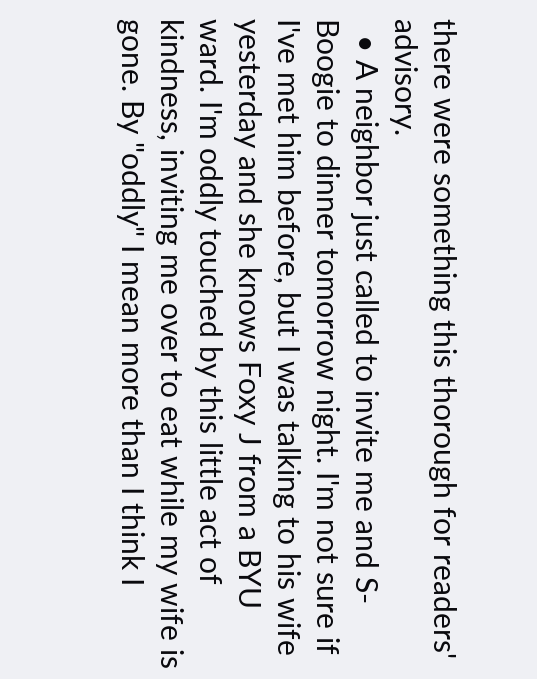there were something this thorough for readers' advisory.
  • A neighbor just called to invite me and S-Boogie to dinner tomorrow night. I'm not sure if I've met him before, but I was talking to his wife yesterday and she knows Foxy J from a BYU ward. I'm oddly touched by this little act of kindness, inviting me over to eat while my wife is gone. By "oddly" I mean more than I think I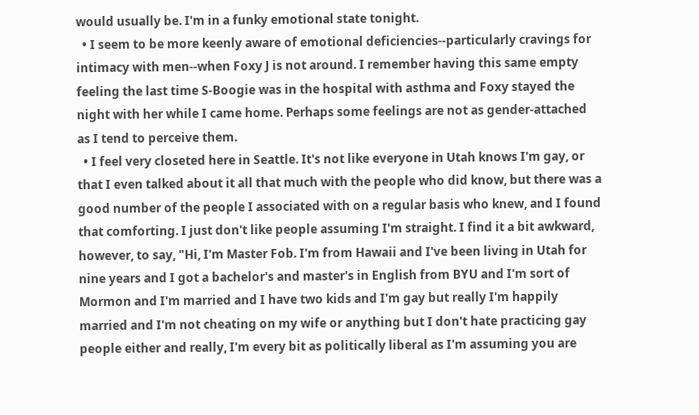would usually be. I'm in a funky emotional state tonight.
  • I seem to be more keenly aware of emotional deficiencies--particularly cravings for intimacy with men--when Foxy J is not around. I remember having this same empty feeling the last time S-Boogie was in the hospital with asthma and Foxy stayed the night with her while I came home. Perhaps some feelings are not as gender-attached as I tend to perceive them.
  • I feel very closeted here in Seattle. It's not like everyone in Utah knows I'm gay, or that I even talked about it all that much with the people who did know, but there was a good number of the people I associated with on a regular basis who knew, and I found that comforting. I just don't like people assuming I'm straight. I find it a bit awkward, however, to say, "Hi, I'm Master Fob. I'm from Hawaii and I've been living in Utah for nine years and I got a bachelor's and master's in English from BYU and I'm sort of Mormon and I'm married and I have two kids and I'm gay but really I'm happily married and I'm not cheating on my wife or anything but I don't hate practicing gay people either and really, I'm every bit as politically liberal as I'm assuming you are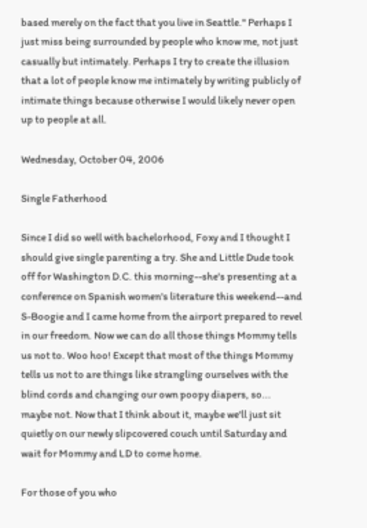based merely on the fact that you live in Seattle." Perhaps I just miss being surrounded by people who know me, not just casually but intimately. Perhaps I try to create the illusion that a lot of people know me intimately by writing publicly of intimate things because otherwise I would likely never open up to people at all.

Wednesday, October 04, 2006

Single Fatherhood

Since I did so well with bachelorhood, Foxy and I thought I should give single parenting a try. She and Little Dude took off for Washington D.C. this morning--she's presenting at a conference on Spanish women's literature this weekend--and S-Boogie and I came home from the airport prepared to revel in our freedom. Now we can do all those things Mommy tells us not to. Woo hoo! Except that most of the things Mommy tells us not to are things like strangling ourselves with the blind cords and changing our own poopy diapers, so... maybe not. Now that I think about it, maybe we'll just sit quietly on our newly slipcovered couch until Saturday and wait for Mommy and LD to come home.

For those of you who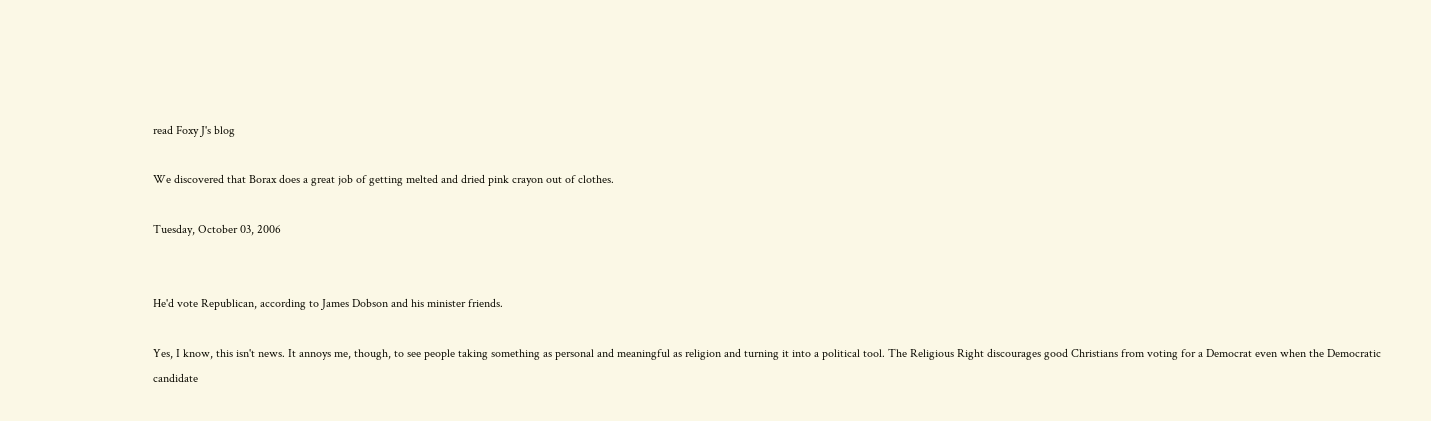read Foxy J's blog

We discovered that Borax does a great job of getting melted and dried pink crayon out of clothes.

Tuesday, October 03, 2006


He'd vote Republican, according to James Dobson and his minister friends.

Yes, I know, this isn't news. It annoys me, though, to see people taking something as personal and meaningful as religion and turning it into a political tool. The Religious Right discourages good Christians from voting for a Democrat even when the Democratic candidate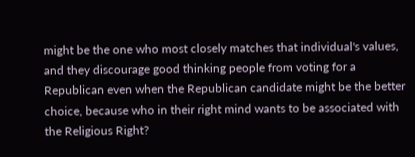might be the one who most closely matches that individual's values, and they discourage good thinking people from voting for a Republican even when the Republican candidate might be the better choice, because who in their right mind wants to be associated with the Religious Right?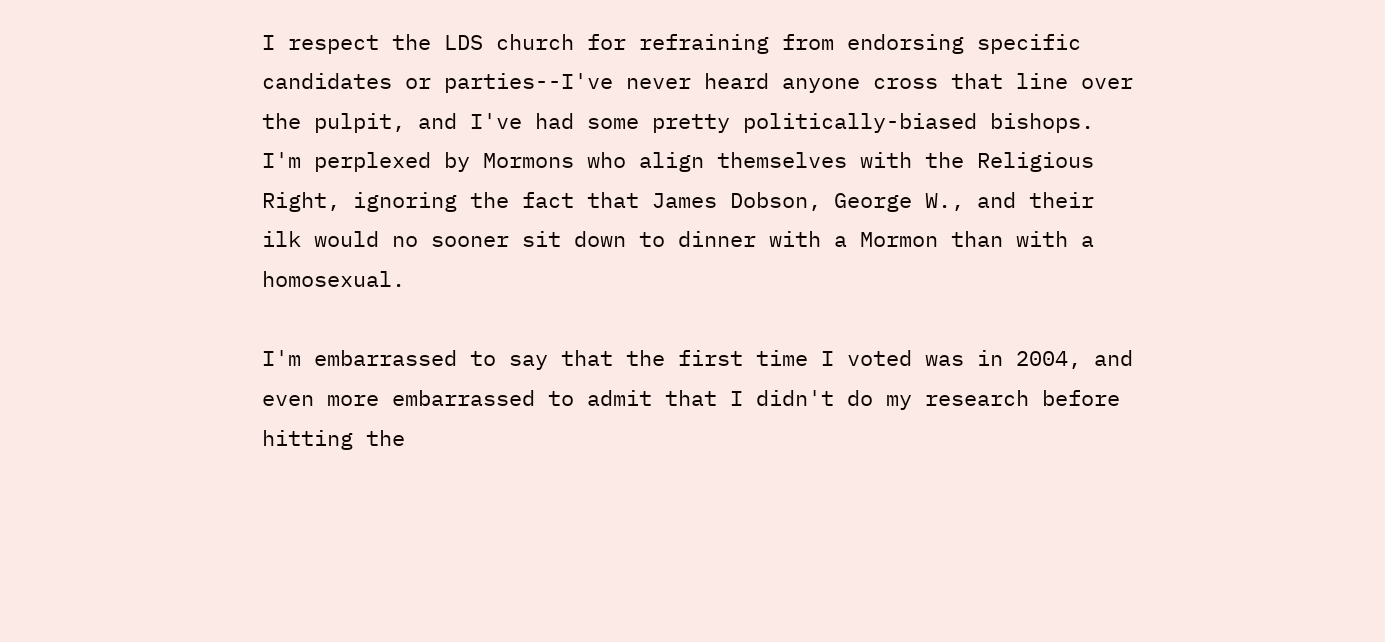I respect the LDS church for refraining from endorsing specific candidates or parties--I've never heard anyone cross that line over the pulpit, and I've had some pretty politically-biased bishops. I'm perplexed by Mormons who align themselves with the Religious Right, ignoring the fact that James Dobson, George W., and their ilk would no sooner sit down to dinner with a Mormon than with a homosexual.

I'm embarrassed to say that the first time I voted was in 2004, and even more embarrassed to admit that I didn't do my research before hitting the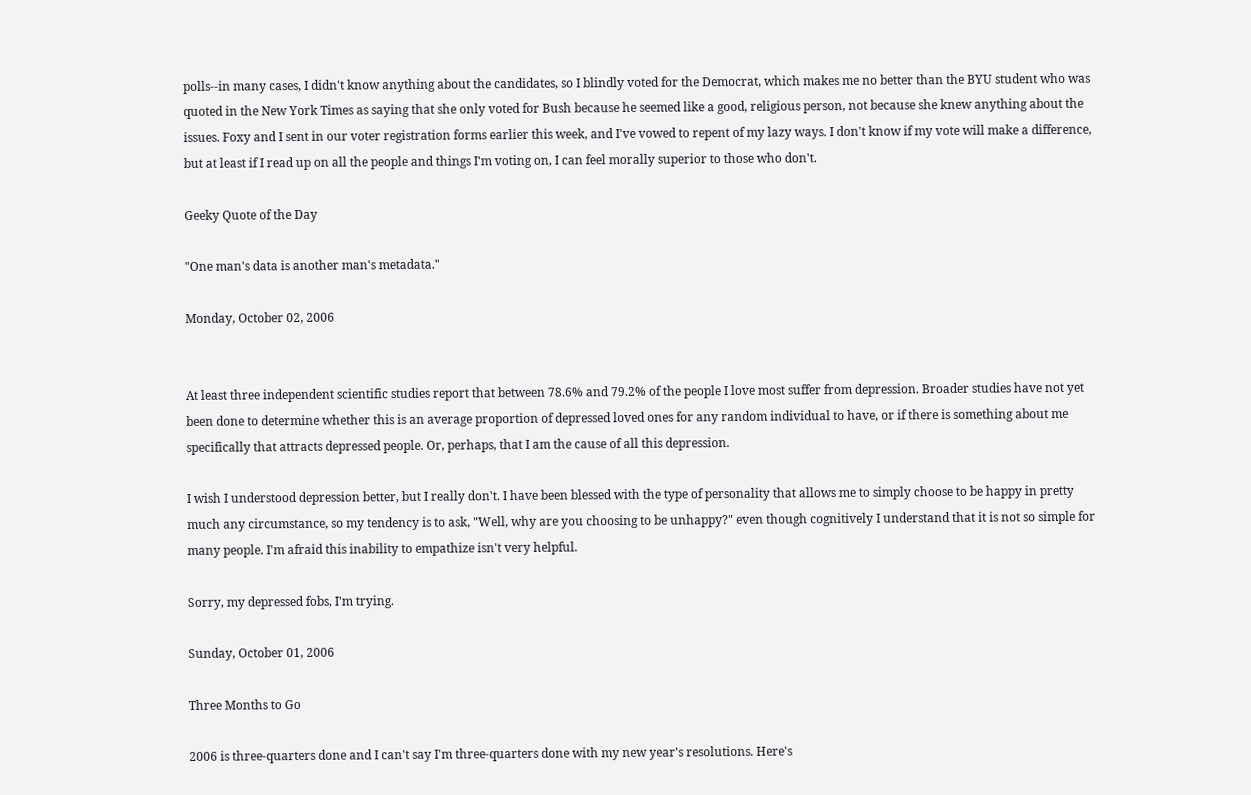polls--in many cases, I didn't know anything about the candidates, so I blindly voted for the Democrat, which makes me no better than the BYU student who was quoted in the New York Times as saying that she only voted for Bush because he seemed like a good, religious person, not because she knew anything about the issues. Foxy and I sent in our voter registration forms earlier this week, and I've vowed to repent of my lazy ways. I don't know if my vote will make a difference, but at least if I read up on all the people and things I'm voting on, I can feel morally superior to those who don't.

Geeky Quote of the Day

"One man's data is another man's metadata."

Monday, October 02, 2006


At least three independent scientific studies report that between 78.6% and 79.2% of the people I love most suffer from depression. Broader studies have not yet been done to determine whether this is an average proportion of depressed loved ones for any random individual to have, or if there is something about me specifically that attracts depressed people. Or, perhaps, that I am the cause of all this depression.

I wish I understood depression better, but I really don't. I have been blessed with the type of personality that allows me to simply choose to be happy in pretty much any circumstance, so my tendency is to ask, "Well, why are you choosing to be unhappy?" even though cognitively I understand that it is not so simple for many people. I'm afraid this inability to empathize isn't very helpful.

Sorry, my depressed fobs, I'm trying.

Sunday, October 01, 2006

Three Months to Go

2006 is three-quarters done and I can't say I'm three-quarters done with my new year's resolutions. Here's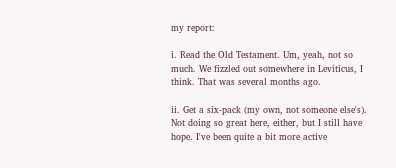my report:

i. Read the Old Testament. Um, yeah, not so much. We fizzled out somewhere in Leviticus, I think. That was several months ago.

ii. Get a six-pack (my own, not someone else's). Not doing so great here, either, but I still have hope. I've been quite a bit more active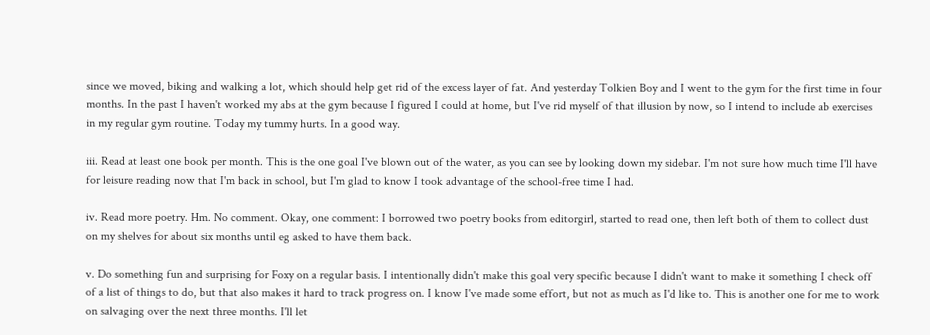since we moved, biking and walking a lot, which should help get rid of the excess layer of fat. And yesterday Tolkien Boy and I went to the gym for the first time in four months. In the past I haven't worked my abs at the gym because I figured I could at home, but I've rid myself of that illusion by now, so I intend to include ab exercises in my regular gym routine. Today my tummy hurts. In a good way.

iii. Read at least one book per month. This is the one goal I've blown out of the water, as you can see by looking down my sidebar. I'm not sure how much time I'll have for leisure reading now that I'm back in school, but I'm glad to know I took advantage of the school-free time I had.

iv. Read more poetry. Hm. No comment. Okay, one comment: I borrowed two poetry books from editorgirl, started to read one, then left both of them to collect dust on my shelves for about six months until eg asked to have them back.

v. Do something fun and surprising for Foxy on a regular basis. I intentionally didn't make this goal very specific because I didn't want to make it something I check off of a list of things to do, but that also makes it hard to track progress on. I know I've made some effort, but not as much as I'd like to. This is another one for me to work on salvaging over the next three months. I'll let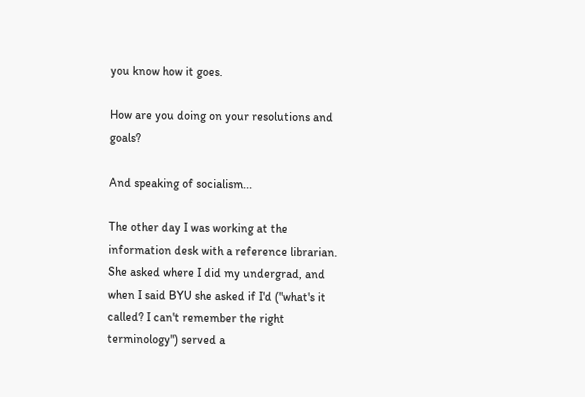you know how it goes.

How are you doing on your resolutions and goals?

And speaking of socialism...

The other day I was working at the information desk with a reference librarian. She asked where I did my undergrad, and when I said BYU she asked if I'd ("what's it called? I can't remember the right terminology") served a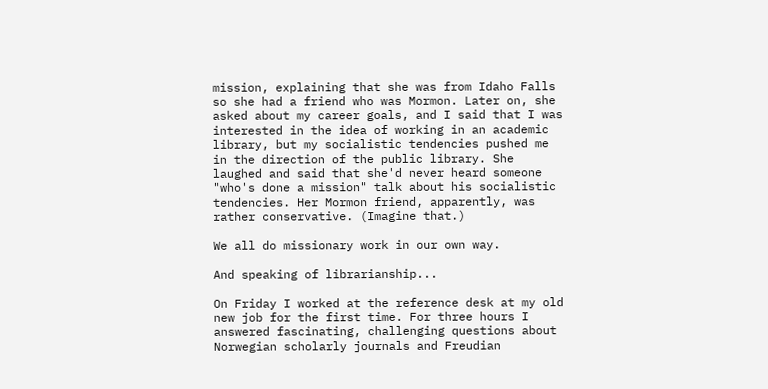mission, explaining that she was from Idaho Falls so she had a friend who was Mormon. Later on, she asked about my career goals, and I said that I was interested in the idea of working in an academic library, but my socialistic tendencies pushed me in the direction of the public library. She laughed and said that she'd never heard someone "who's done a mission" talk about his socialistic tendencies. Her Mormon friend, apparently, was rather conservative. (Imagine that.)

We all do missionary work in our own way.

And speaking of librarianship...

On Friday I worked at the reference desk at my old new job for the first time. For three hours I answered fascinating, challenging questions about Norwegian scholarly journals and Freudian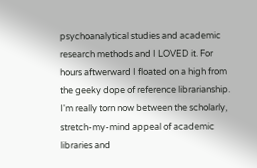psychoanalytical studies and academic research methods and I LOVED it. For hours aftwerward I floated on a high from the geeky dope of reference librarianship. I'm really torn now between the scholarly, stretch-my-mind appeal of academic libraries and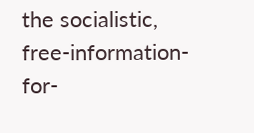the socialistic, free-information-for-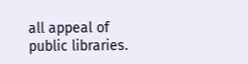all appeal of public libraries.